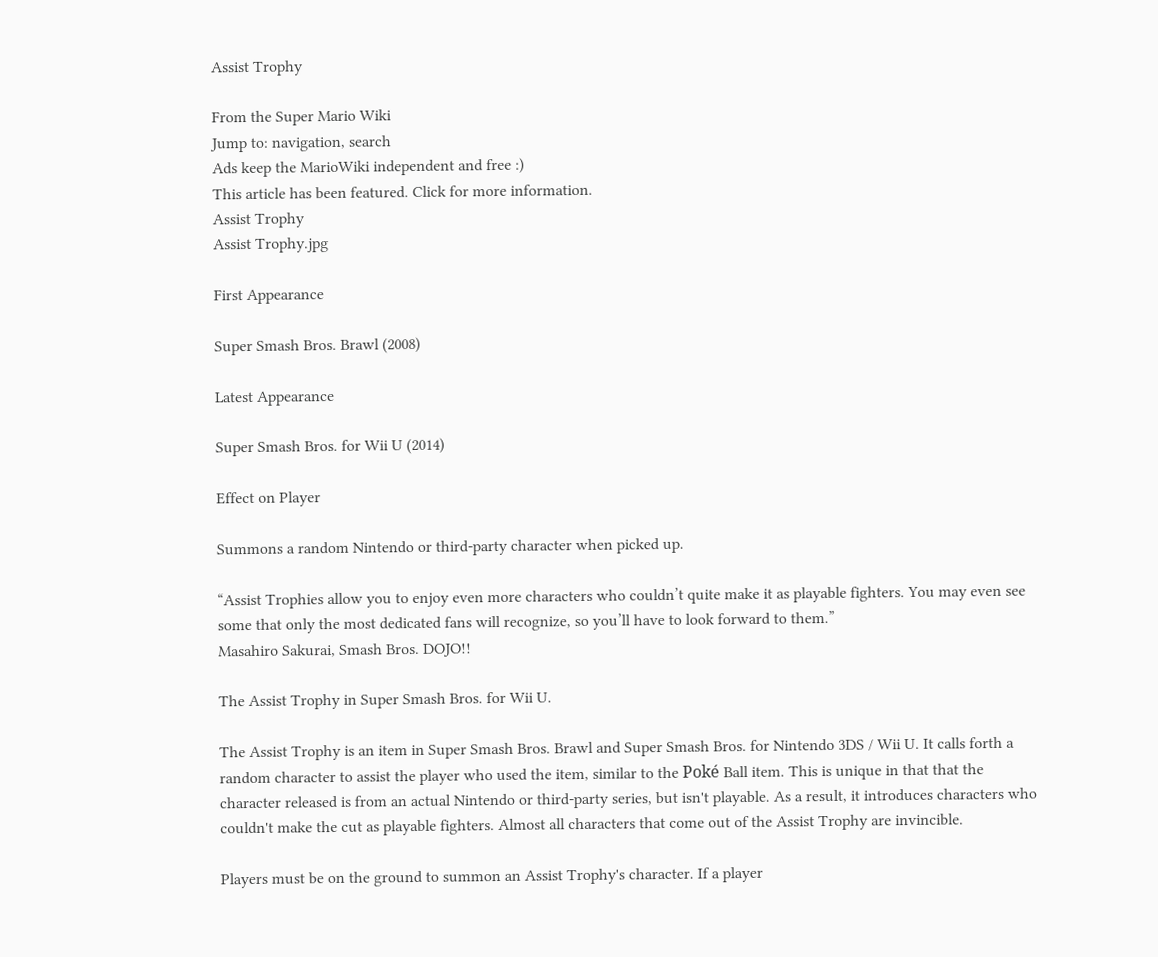Assist Trophy

From the Super Mario Wiki
Jump to: navigation, search
Ads keep the MarioWiki independent and free :)
This article has been featured. Click for more information.
Assist Trophy
Assist Trophy.jpg

First Appearance

Super Smash Bros. Brawl (2008)

Latest Appearance

Super Smash Bros. for Wii U (2014)

Effect on Player

Summons a random Nintendo or third-party character when picked up.

“Assist Trophies allow you to enjoy even more characters who couldn’t quite make it as playable fighters. You may even see some that only the most dedicated fans will recognize, so you’ll have to look forward to them.”
Masahiro Sakurai, Smash Bros. DOJO!!

The Assist Trophy in Super Smash Bros. for Wii U.

The Assist Trophy is an item in Super Smash Bros. Brawl and Super Smash Bros. for Nintendo 3DS / Wii U. It calls forth a random character to assist the player who used the item, similar to the Poké Ball item. This is unique in that that the character released is from an actual Nintendo or third-party series, but isn't playable. As a result, it introduces characters who couldn't make the cut as playable fighters. Almost all characters that come out of the Assist Trophy are invincible.

Players must be on the ground to summon an Assist Trophy's character. If a player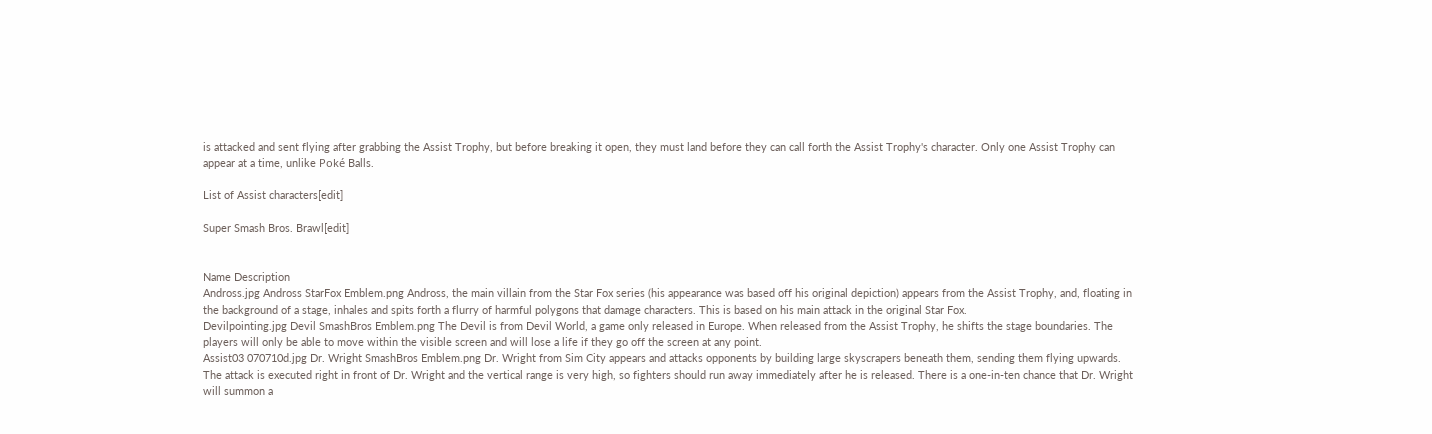is attacked and sent flying after grabbing the Assist Trophy, but before breaking it open, they must land before they can call forth the Assist Trophy's character. Only one Assist Trophy can appear at a time, unlike Poké Balls.

List of Assist characters[edit]

Super Smash Bros. Brawl[edit]


Name Description
Andross.jpg Andross StarFox Emblem.png Andross, the main villain from the Star Fox series (his appearance was based off his original depiction) appears from the Assist Trophy, and, floating in the background of a stage, inhales and spits forth a flurry of harmful polygons that damage characters. This is based on his main attack in the original Star Fox.
Devilpointing.jpg Devil SmashBros Emblem.png The Devil is from Devil World, a game only released in Europe. When released from the Assist Trophy, he shifts the stage boundaries. The players will only be able to move within the visible screen and will lose a life if they go off the screen at any point.
Assist03 070710d.jpg Dr. Wright SmashBros Emblem.png Dr. Wright from Sim City appears and attacks opponents by building large skyscrapers beneath them, sending them flying upwards. The attack is executed right in front of Dr. Wright and the vertical range is very high, so fighters should run away immediately after he is released. There is a one-in-ten chance that Dr. Wright will summon a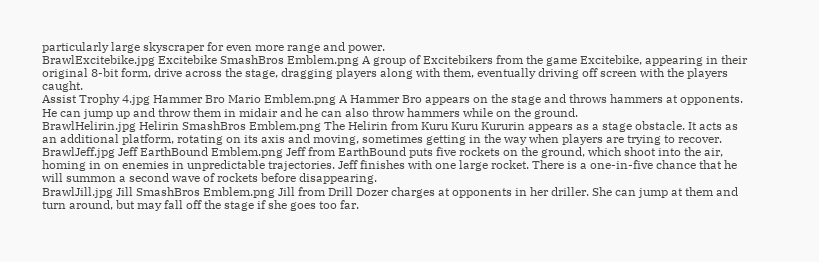particularly large skyscraper for even more range and power.
BrawlExcitebike.jpg Excitebike SmashBros Emblem.png A group of Excitebikers from the game Excitebike, appearing in their original 8-bit form, drive across the stage, dragging players along with them, eventually driving off screen with the players caught.
Assist Trophy 4.jpg Hammer Bro Mario Emblem.png A Hammer Bro appears on the stage and throws hammers at opponents. He can jump up and throw them in midair and he can also throw hammers while on the ground.
BrawlHelirin.jpg Helirin SmashBros Emblem.png The Helirin from Kuru Kuru Kururin appears as a stage obstacle. It acts as an additional platform, rotating on its axis and moving, sometimes getting in the way when players are trying to recover.
BrawlJeff.jpg Jeff EarthBound Emblem.png Jeff from EarthBound puts five rockets on the ground, which shoot into the air, homing in on enemies in unpredictable trajectories. Jeff finishes with one large rocket. There is a one-in-five chance that he will summon a second wave of rockets before disappearing.
BrawlJill.jpg Jill SmashBros Emblem.png Jill from Drill Dozer charges at opponents in her driller. She can jump at them and turn around, but may fall off the stage if she goes too far.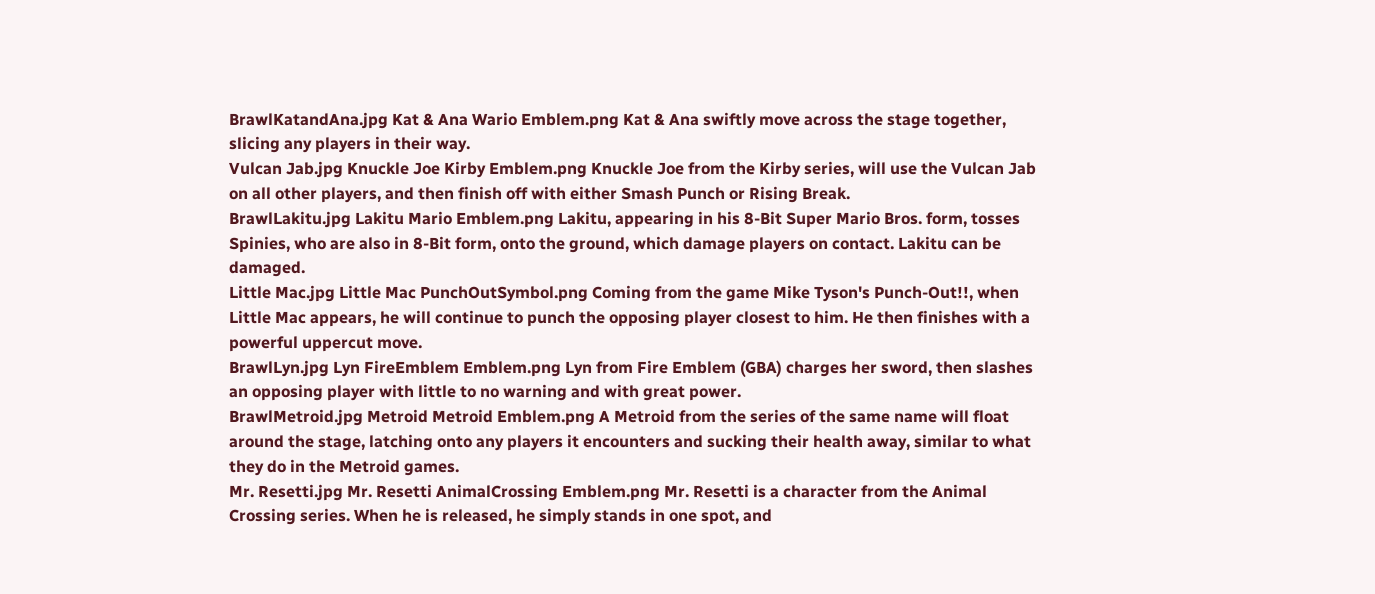BrawlKatandAna.jpg Kat & Ana Wario Emblem.png Kat & Ana swiftly move across the stage together, slicing any players in their way.
Vulcan Jab.jpg Knuckle Joe Kirby Emblem.png Knuckle Joe from the Kirby series, will use the Vulcan Jab on all other players, and then finish off with either Smash Punch or Rising Break.
BrawlLakitu.jpg Lakitu Mario Emblem.png Lakitu, appearing in his 8-Bit Super Mario Bros. form, tosses Spinies, who are also in 8-Bit form, onto the ground, which damage players on contact. Lakitu can be damaged.
Little Mac.jpg Little Mac PunchOutSymbol.png Coming from the game Mike Tyson's Punch-Out!!, when Little Mac appears, he will continue to punch the opposing player closest to him. He then finishes with a powerful uppercut move.
BrawlLyn.jpg Lyn FireEmblem Emblem.png Lyn from Fire Emblem (GBA) charges her sword, then slashes an opposing player with little to no warning and with great power.
BrawlMetroid.jpg Metroid Metroid Emblem.png A Metroid from the series of the same name will float around the stage, latching onto any players it encounters and sucking their health away, similar to what they do in the Metroid games.
Mr. Resetti.jpg Mr. Resetti AnimalCrossing Emblem.png Mr. Resetti is a character from the Animal Crossing series. When he is released, he simply stands in one spot, and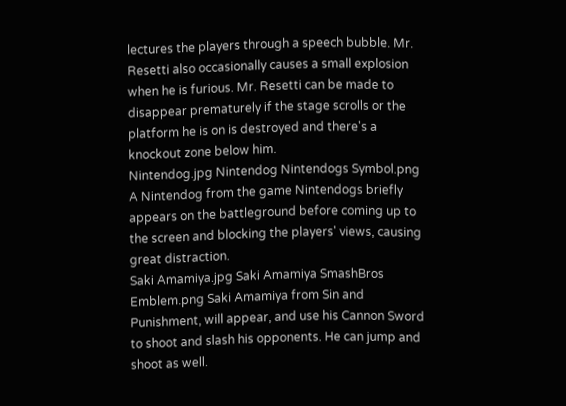lectures the players through a speech bubble. Mr. Resetti also occasionally causes a small explosion when he is furious. Mr. Resetti can be made to disappear prematurely if the stage scrolls or the platform he is on is destroyed and there's a knockout zone below him.
Nintendog.jpg Nintendog Nintendogs Symbol.png A Nintendog from the game Nintendogs briefly appears on the battleground before coming up to the screen and blocking the players' views, causing great distraction.
Saki Amamiya.jpg Saki Amamiya SmashBros Emblem.png Saki Amamiya from Sin and Punishment, will appear, and use his Cannon Sword to shoot and slash his opponents. He can jump and shoot as well.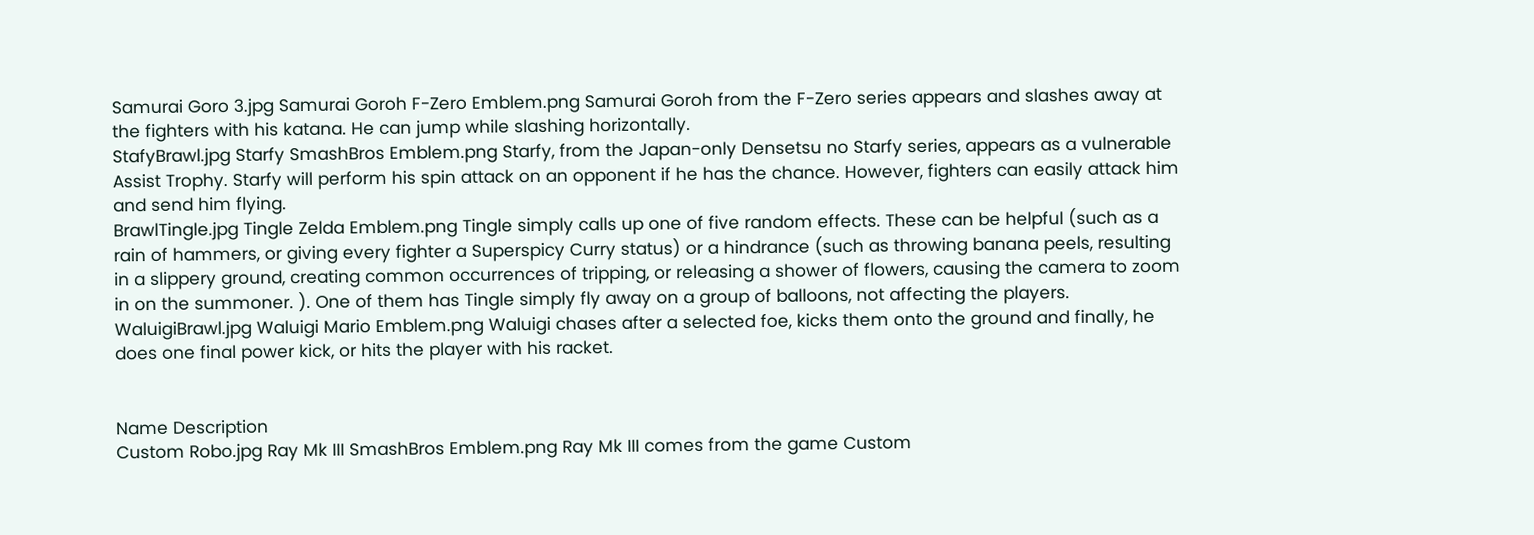Samurai Goro 3.jpg Samurai Goroh F-Zero Emblem.png Samurai Goroh from the F-Zero series appears and slashes away at the fighters with his katana. He can jump while slashing horizontally.
StafyBrawl.jpg Starfy SmashBros Emblem.png Starfy, from the Japan-only Densetsu no Starfy series, appears as a vulnerable Assist Trophy. Starfy will perform his spin attack on an opponent if he has the chance. However, fighters can easily attack him and send him flying.
BrawlTingle.jpg Tingle Zelda Emblem.png Tingle simply calls up one of five random effects. These can be helpful (such as a rain of hammers, or giving every fighter a Superspicy Curry status) or a hindrance (such as throwing banana peels, resulting in a slippery ground, creating common occurrences of tripping, or releasing a shower of flowers, causing the camera to zoom in on the summoner. ). One of them has Tingle simply fly away on a group of balloons, not affecting the players.
WaluigiBrawl.jpg Waluigi Mario Emblem.png Waluigi chases after a selected foe, kicks them onto the ground and finally, he does one final power kick, or hits the player with his racket.


Name Description
Custom Robo.jpg Ray Mk III SmashBros Emblem.png Ray Mk III comes from the game Custom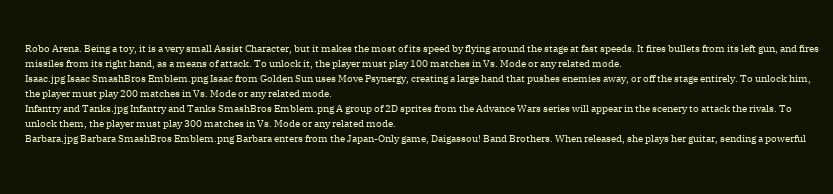Robo Arena. Being a toy, it is a very small Assist Character, but it makes the most of its speed by flying around the stage at fast speeds. It fires bullets from its left gun, and fires missiles from its right hand, as a means of attack. To unlock it, the player must play 100 matches in Vs. Mode or any related mode.
Isaac.jpg Isaac SmashBros Emblem.png Isaac from Golden Sun uses Move Psynergy, creating a large hand that pushes enemies away, or off the stage entirely. To unlock him, the player must play 200 matches in Vs. Mode or any related mode.
Infantry and Tanks.jpg Infantry and Tanks SmashBros Emblem.png A group of 2D sprites from the Advance Wars series will appear in the scenery to attack the rivals. To unlock them, the player must play 300 matches in Vs. Mode or any related mode.
Barbara.jpg Barbara SmashBros Emblem.png Barbara enters from the Japan-Only game, Daigassou! Band Brothers. When released, she plays her guitar, sending a powerful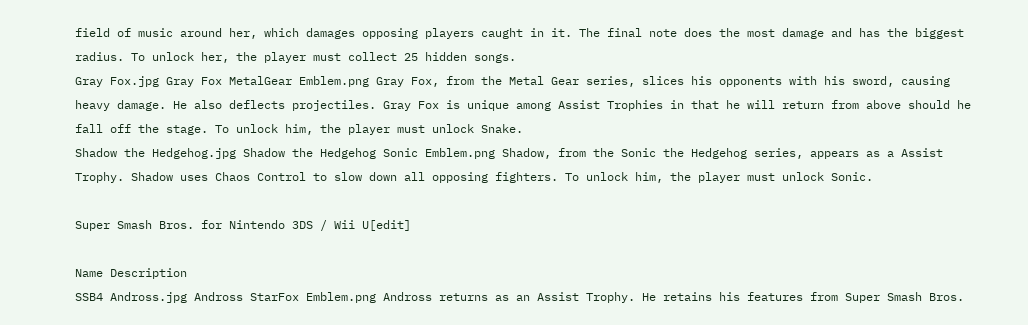field of music around her, which damages opposing players caught in it. The final note does the most damage and has the biggest radius. To unlock her, the player must collect 25 hidden songs.
Gray Fox.jpg Gray Fox MetalGear Emblem.png Gray Fox, from the Metal Gear series, slices his opponents with his sword, causing heavy damage. He also deflects projectiles. Gray Fox is unique among Assist Trophies in that he will return from above should he fall off the stage. To unlock him, the player must unlock Snake.
Shadow the Hedgehog.jpg Shadow the Hedgehog Sonic Emblem.png Shadow, from the Sonic the Hedgehog series, appears as a Assist Trophy. Shadow uses Chaos Control to slow down all opposing fighters. To unlock him, the player must unlock Sonic.

Super Smash Bros. for Nintendo 3DS / Wii U[edit]

Name Description
SSB4 Andross.jpg Andross StarFox Emblem.png Andross returns as an Assist Trophy. He retains his features from Super Smash Bros.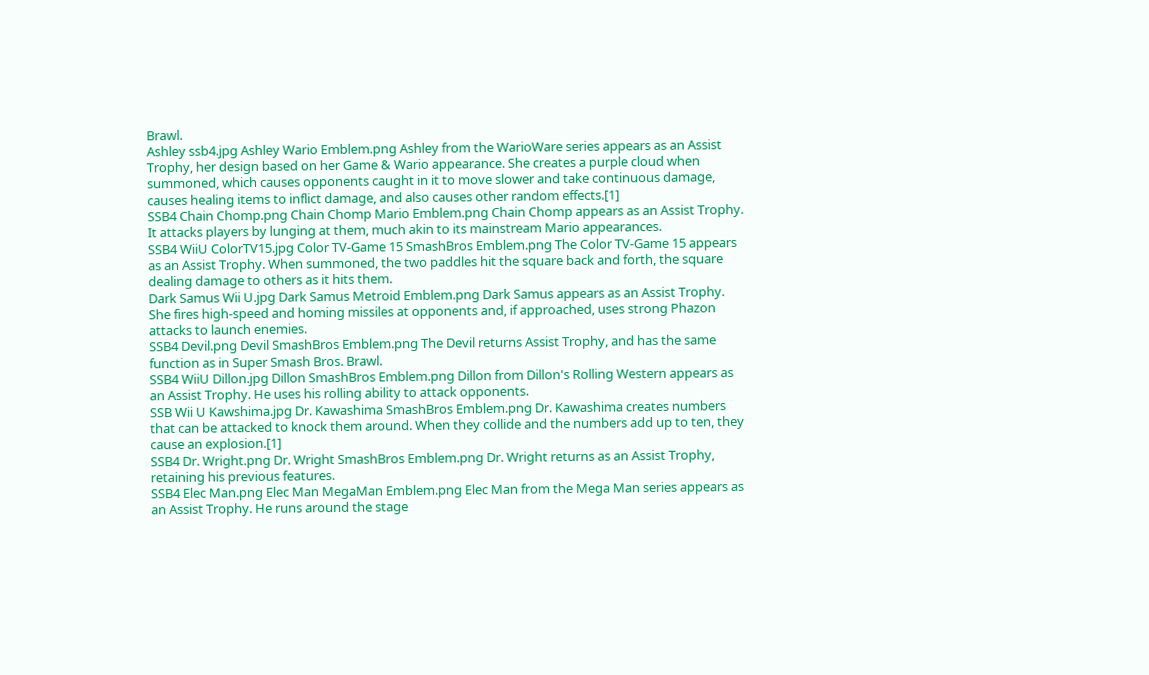Brawl.
Ashley ssb4.jpg Ashley Wario Emblem.png Ashley from the WarioWare series appears as an Assist Trophy, her design based on her Game & Wario appearance. She creates a purple cloud when summoned, which causes opponents caught in it to move slower and take continuous damage, causes healing items to inflict damage, and also causes other random effects.[1]
SSB4 Chain Chomp.png Chain Chomp Mario Emblem.png Chain Chomp appears as an Assist Trophy. It attacks players by lunging at them, much akin to its mainstream Mario appearances.
SSB4 WiiU ColorTV15.jpg Color TV-Game 15 SmashBros Emblem.png The Color TV-Game 15 appears as an Assist Trophy. When summoned, the two paddles hit the square back and forth, the square dealing damage to others as it hits them.
Dark Samus Wii U.jpg Dark Samus Metroid Emblem.png Dark Samus appears as an Assist Trophy. She fires high-speed and homing missiles at opponents and, if approached, uses strong Phazon attacks to launch enemies.
SSB4 Devil.png Devil SmashBros Emblem.png The Devil returns Assist Trophy, and has the same function as in Super Smash Bros. Brawl.
SSB4 WiiU Dillon.jpg Dillon SmashBros Emblem.png Dillon from Dillon's Rolling Western appears as an Assist Trophy. He uses his rolling ability to attack opponents.
SSB Wii U Kawshima.jpg Dr. Kawashima SmashBros Emblem.png Dr. Kawashima creates numbers that can be attacked to knock them around. When they collide and the numbers add up to ten, they cause an explosion.[1]
SSB4 Dr. Wright.png Dr. Wright SmashBros Emblem.png Dr. Wright returns as an Assist Trophy, retaining his previous features.
SSB4 Elec Man.png Elec Man MegaMan Emblem.png Elec Man from the Mega Man series appears as an Assist Trophy. He runs around the stage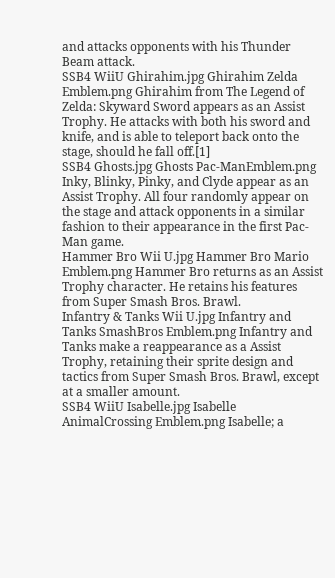and attacks opponents with his Thunder Beam attack.
SSB4 WiiU Ghirahim.jpg Ghirahim Zelda Emblem.png Ghirahim from The Legend of Zelda: Skyward Sword appears as an Assist Trophy. He attacks with both his sword and knife, and is able to teleport back onto the stage, should he fall off.[1]
SSB4 Ghosts.jpg Ghosts Pac-ManEmblem.png Inky, Blinky, Pinky, and Clyde appear as an Assist Trophy. All four randomly appear on the stage and attack opponents in a similar fashion to their appearance in the first Pac-Man game.
Hammer Bro Wii U.jpg Hammer Bro Mario Emblem.png Hammer Bro returns as an Assist Trophy character. He retains his features from Super Smash Bros. Brawl.
Infantry & Tanks Wii U.jpg Infantry and Tanks SmashBros Emblem.png Infantry and Tanks make a reappearance as a Assist Trophy, retaining their sprite design and tactics from Super Smash Bros. Brawl, except at a smaller amount.
SSB4 WiiU Isabelle.jpg Isabelle AnimalCrossing Emblem.png Isabelle; a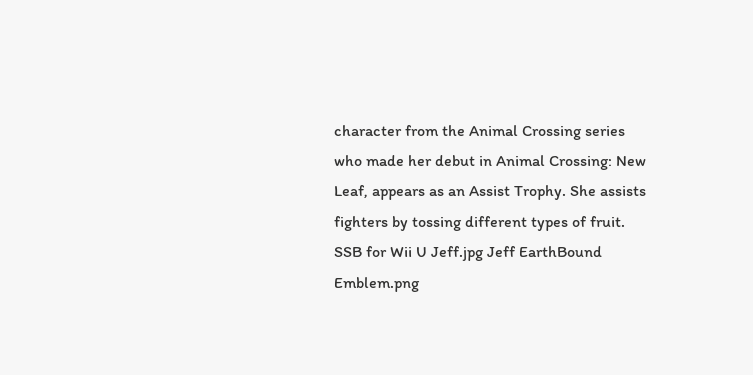character from the Animal Crossing series who made her debut in Animal Crossing: New Leaf, appears as an Assist Trophy. She assists fighters by tossing different types of fruit.
SSB for Wii U Jeff.jpg Jeff EarthBound Emblem.png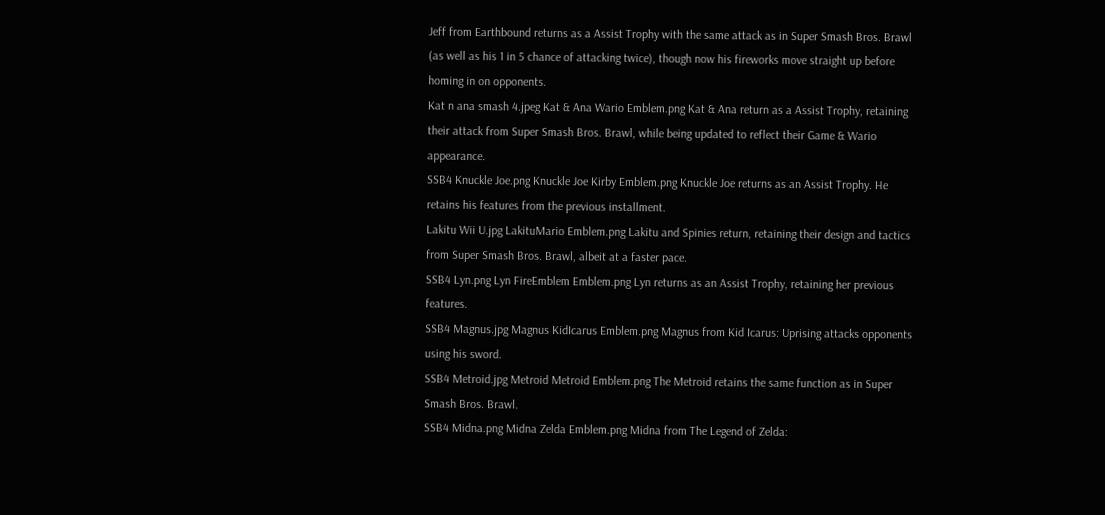Jeff from Earthbound returns as a Assist Trophy with the same attack as in Super Smash Bros. Brawl (as well as his 1 in 5 chance of attacking twice), though now his fireworks move straight up before homing in on opponents.
Kat n ana smash 4.jpeg Kat & Ana Wario Emblem.png Kat & Ana return as a Assist Trophy, retaining their attack from Super Smash Bros. Brawl, while being updated to reflect their Game & Wario appearance.
SSB4 Knuckle Joe.png Knuckle Joe Kirby Emblem.png Knuckle Joe returns as an Assist Trophy. He retains his features from the previous installment.
Lakitu Wii U.jpg LakituMario Emblem.png Lakitu and Spinies return, retaining their design and tactics from Super Smash Bros. Brawl, albeit at a faster pace.
SSB4 Lyn.png Lyn FireEmblem Emblem.png Lyn returns as an Assist Trophy, retaining her previous features.
SSB4 Magnus.jpg Magnus KidIcarus Emblem.png Magnus from Kid Icarus: Uprising attacks opponents using his sword.
SSB4 Metroid.jpg Metroid Metroid Emblem.png The Metroid retains the same function as in Super Smash Bros. Brawl.
SSB4 Midna.png Midna Zelda Emblem.png Midna from The Legend of Zelda: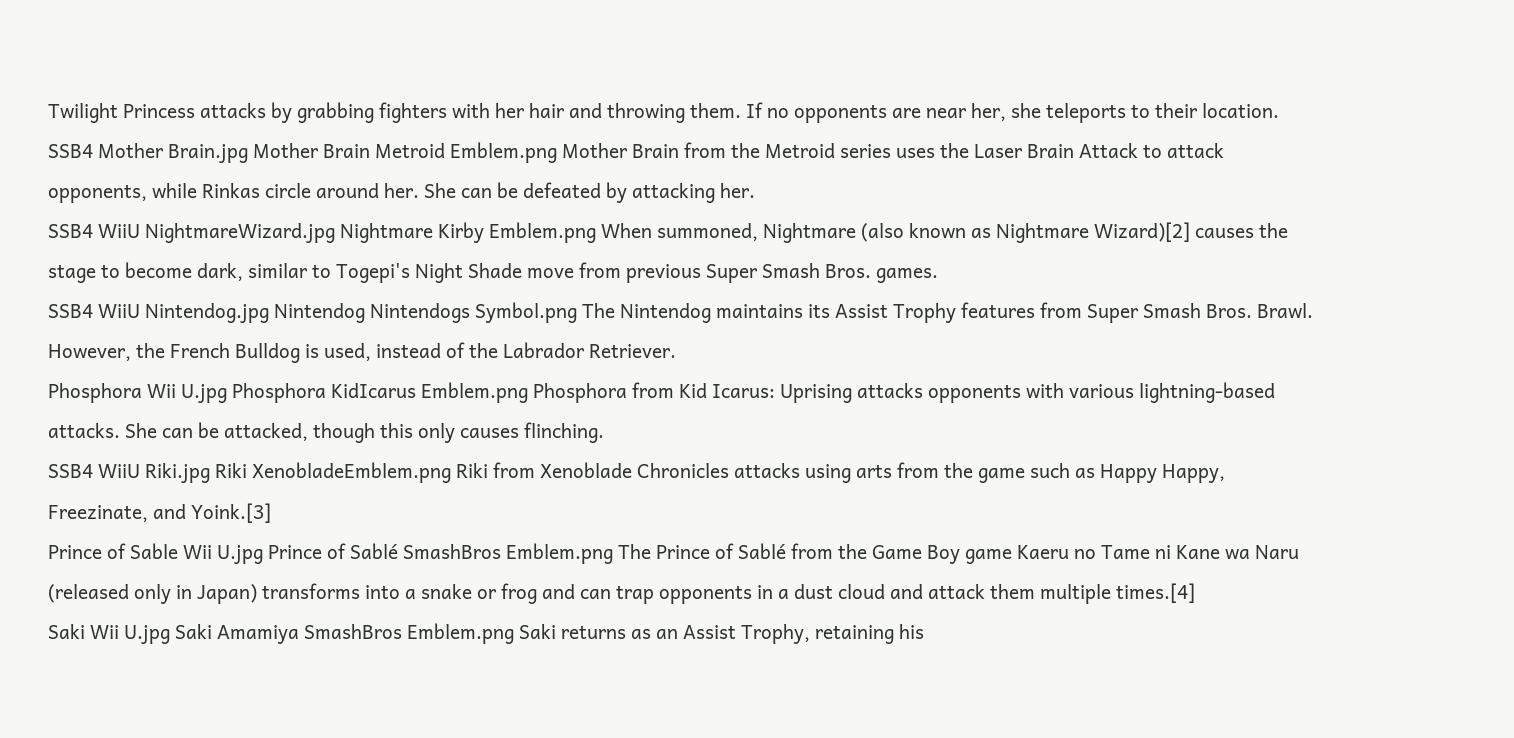Twilight Princess attacks by grabbing fighters with her hair and throwing them. If no opponents are near her, she teleports to their location.
SSB4 Mother Brain.jpg Mother Brain Metroid Emblem.png Mother Brain from the Metroid series uses the Laser Brain Attack to attack opponents, while Rinkas circle around her. She can be defeated by attacking her.
SSB4 WiiU NightmareWizard.jpg Nightmare Kirby Emblem.png When summoned, Nightmare (also known as Nightmare Wizard)[2] causes the stage to become dark, similar to Togepi's Night Shade move from previous Super Smash Bros. games.
SSB4 WiiU Nintendog.jpg Nintendog Nintendogs Symbol.png The Nintendog maintains its Assist Trophy features from Super Smash Bros. Brawl. However, the French Bulldog is used, instead of the Labrador Retriever.
Phosphora Wii U.jpg Phosphora KidIcarus Emblem.png Phosphora from Kid Icarus: Uprising attacks opponents with various lightning-based attacks. She can be attacked, though this only causes flinching.
SSB4 WiiU Riki.jpg Riki XenobladeEmblem.png Riki from Xenoblade Chronicles attacks using arts from the game such as Happy Happy, Freezinate, and Yoink.[3]
Prince of Sable Wii U.jpg Prince of Sablé SmashBros Emblem.png The Prince of Sablé from the Game Boy game Kaeru no Tame ni Kane wa Naru (released only in Japan) transforms into a snake or frog and can trap opponents in a dust cloud and attack them multiple times.[4]
Saki Wii U.jpg Saki Amamiya SmashBros Emblem.png Saki returns as an Assist Trophy, retaining his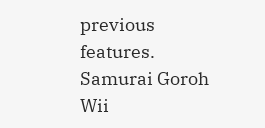previous features.
Samurai Goroh Wii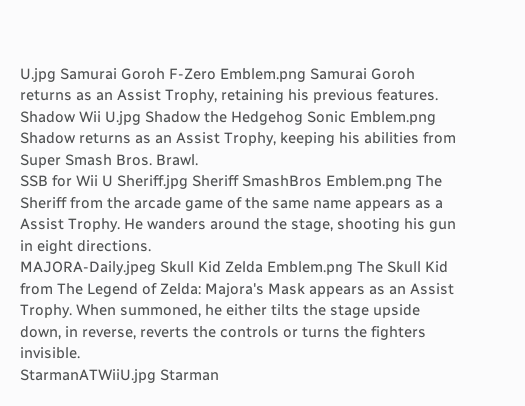U.jpg Samurai Goroh F-Zero Emblem.png Samurai Goroh returns as an Assist Trophy, retaining his previous features.
Shadow Wii U.jpg Shadow the Hedgehog Sonic Emblem.png Shadow returns as an Assist Trophy, keeping his abilities from Super Smash Bros. Brawl.
SSB for Wii U Sheriff.jpg Sheriff SmashBros Emblem.png The Sheriff from the arcade game of the same name appears as a Assist Trophy. He wanders around the stage, shooting his gun in eight directions.
MAJORA-Daily.jpeg Skull Kid Zelda Emblem.png The Skull Kid from The Legend of Zelda: Majora's Mask appears as an Assist Trophy. When summoned, he either tilts the stage upside down, in reverse, reverts the controls or turns the fighters invisible.
StarmanATWiiU.jpg Starman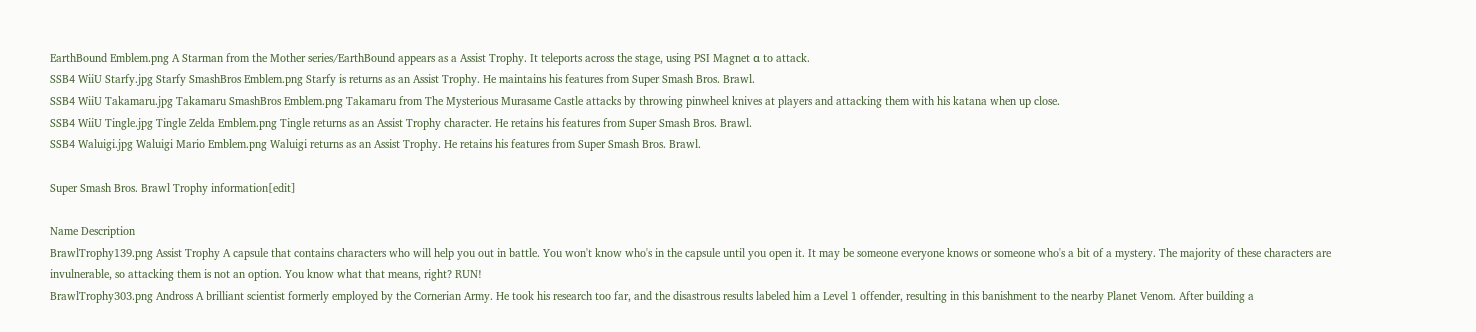EarthBound Emblem.png A Starman from the Mother series/EarthBound appears as a Assist Trophy. It teleports across the stage, using PSI Magnet α to attack.
SSB4 WiiU Starfy.jpg Starfy SmashBros Emblem.png Starfy is returns as an Assist Trophy. He maintains his features from Super Smash Bros. Brawl.
SSB4 WiiU Takamaru.jpg Takamaru SmashBros Emblem.png Takamaru from The Mysterious Murasame Castle attacks by throwing pinwheel knives at players and attacking them with his katana when up close.
SSB4 WiiU Tingle.jpg Tingle Zelda Emblem.png Tingle returns as an Assist Trophy character. He retains his features from Super Smash Bros. Brawl.
SSB4 Waluigi.jpg Waluigi Mario Emblem.png Waluigi returns as an Assist Trophy. He retains his features from Super Smash Bros. Brawl.

Super Smash Bros. Brawl Trophy information[edit]

Name Description
BrawlTrophy139.png Assist Trophy A capsule that contains characters who will help you out in battle. You won't know who's in the capsule until you open it. It may be someone everyone knows or someone who's a bit of a mystery. The majority of these characters are invulnerable, so attacking them is not an option. You know what that means, right? RUN!
BrawlTrophy303.png Andross A brilliant scientist formerly employed by the Cornerian Army. He took his research too far, and the disastrous results labeled him a Level 1 offender, resulting in this banishment to the nearby Planet Venom. After building a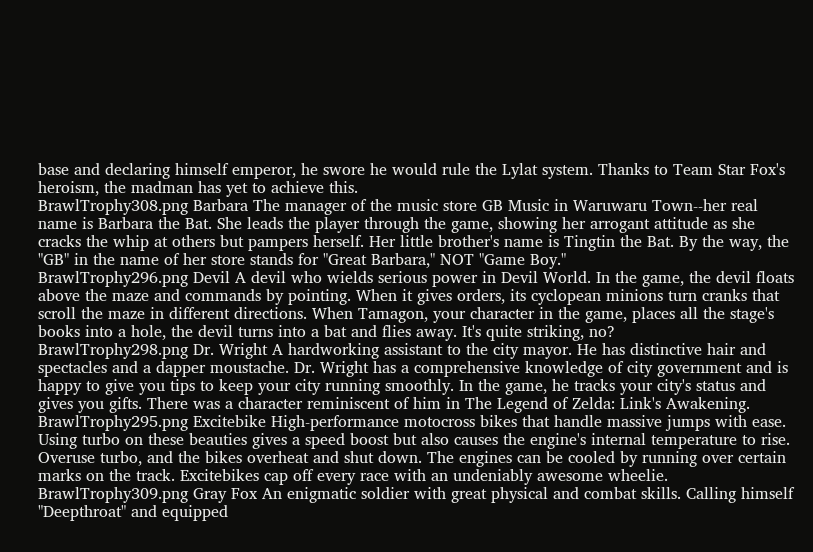base and declaring himself emperor, he swore he would rule the Lylat system. Thanks to Team Star Fox's heroism, the madman has yet to achieve this.
BrawlTrophy308.png Barbara The manager of the music store GB Music in Waruwaru Town--her real name is Barbara the Bat. She leads the player through the game, showing her arrogant attitude as she cracks the whip at others but pampers herself. Her little brother's name is Tingtin the Bat. By the way, the "GB" in the name of her store stands for "Great Barbara," NOT "Game Boy."
BrawlTrophy296.png Devil A devil who wields serious power in Devil World. In the game, the devil floats above the maze and commands by pointing. When it gives orders, its cyclopean minions turn cranks that scroll the maze in different directions. When Tamagon, your character in the game, places all the stage's books into a hole, the devil turns into a bat and flies away. It's quite striking, no?
BrawlTrophy298.png Dr. Wright A hardworking assistant to the city mayor. He has distinctive hair and spectacles and a dapper moustache. Dr. Wright has a comprehensive knowledge of city government and is happy to give you tips to keep your city running smoothly. In the game, he tracks your city's status and gives you gifts. There was a character reminiscent of him in The Legend of Zelda: Link's Awakening.
BrawlTrophy295.png Excitebike High-performance motocross bikes that handle massive jumps with ease. Using turbo on these beauties gives a speed boost but also causes the engine's internal temperature to rise. Overuse turbo, and the bikes overheat and shut down. The engines can be cooled by running over certain marks on the track. Excitebikes cap off every race with an undeniably awesome wheelie.
BrawlTrophy309.png Gray Fox An enigmatic soldier with great physical and combat skills. Calling himself "Deepthroat" and equipped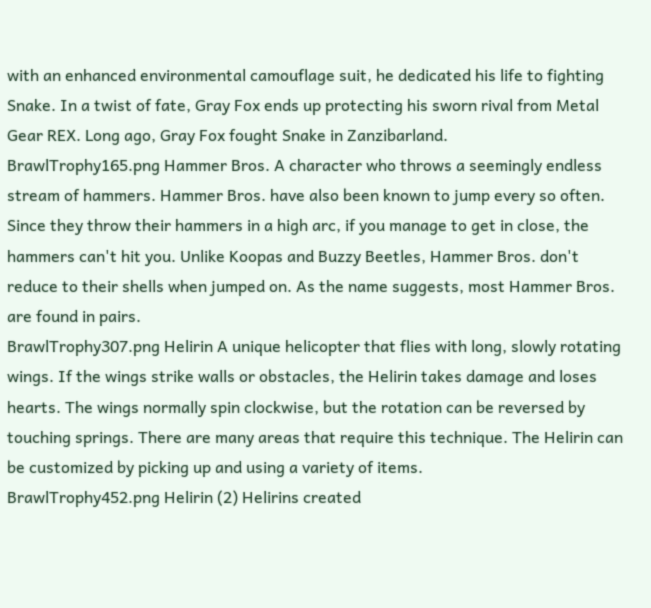with an enhanced environmental camouflage suit, he dedicated his life to fighting Snake. In a twist of fate, Gray Fox ends up protecting his sworn rival from Metal Gear REX. Long ago, Gray Fox fought Snake in Zanzibarland.
BrawlTrophy165.png Hammer Bros. A character who throws a seemingly endless stream of hammers. Hammer Bros. have also been known to jump every so often. Since they throw their hammers in a high arc, if you manage to get in close, the hammers can't hit you. Unlike Koopas and Buzzy Beetles, Hammer Bros. don't reduce to their shells when jumped on. As the name suggests, most Hammer Bros. are found in pairs.
BrawlTrophy307.png Helirin A unique helicopter that flies with long, slowly rotating wings. If the wings strike walls or obstacles, the Helirin takes damage and loses hearts. The wings normally spin clockwise, but the rotation can be reversed by touching springs. There are many areas that require this technique. The Helirin can be customized by picking up and using a variety of items.
BrawlTrophy452.png Helirin (2) Helirins created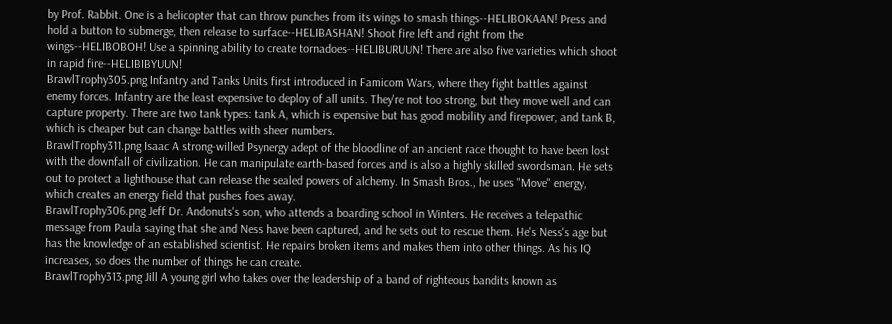by Prof. Rabbit. One is a helicopter that can throw punches from its wings to smash things--HELIBOKAAN! Press and hold a button to submerge, then release to surface--HELIBASHAN! Shoot fire left and right from the wings--HELIBOBOH! Use a spinning ability to create tornadoes--HELIBURUUN! There are also five varieties which shoot in rapid fire--HELIBIBYUUN!
BrawlTrophy305.png Infantry and Tanks Units first introduced in Famicom Wars, where they fight battles against enemy forces. Infantry are the least expensive to deploy of all units. They're not too strong, but they move well and can capture property. There are two tank types: tank A, which is expensive but has good mobility and firepower, and tank B, which is cheaper but can change battles with sheer numbers.
BrawlTrophy311.png Isaac A strong-willed Psynergy adept of the bloodline of an ancient race thought to have been lost with the downfall of civilization. He can manipulate earth-based forces and is also a highly skilled swordsman. He sets out to protect a lighthouse that can release the sealed powers of alchemy. In Smash Bros., he uses "Move" energy, which creates an energy field that pushes foes away.
BrawlTrophy306.png Jeff Dr. Andonuts's son, who attends a boarding school in Winters. He receives a telepathic message from Paula saying that she and Ness have been captured, and he sets out to rescue them. He's Ness's age but has the knowledge of an established scientist. He repairs broken items and makes them into other things. As his IQ increases, so does the number of things he can create.
BrawlTrophy313.png Jill A young girl who takes over the leadership of a band of righteous bandits known as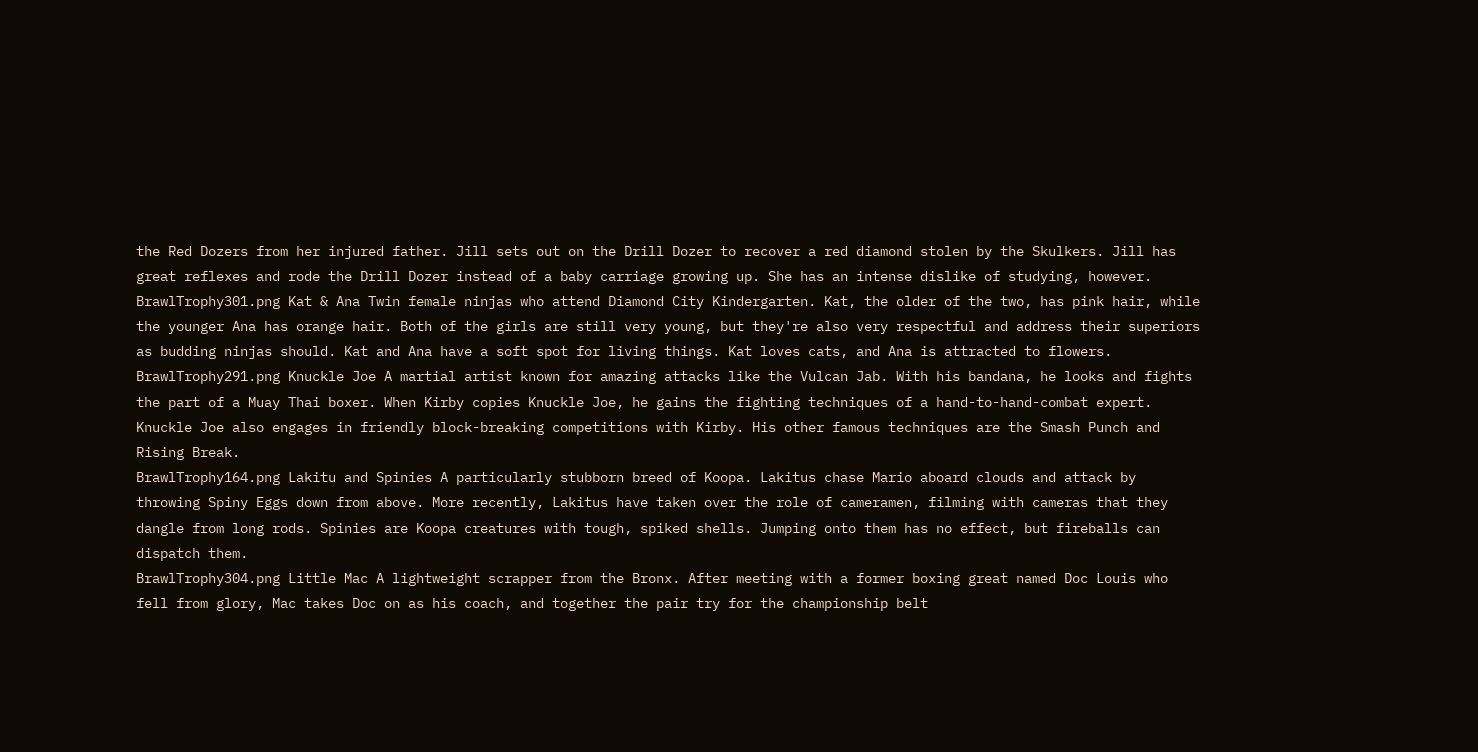the Red Dozers from her injured father. Jill sets out on the Drill Dozer to recover a red diamond stolen by the Skulkers. Jill has great reflexes and rode the Drill Dozer instead of a baby carriage growing up. She has an intense dislike of studying, however.
BrawlTrophy301.png Kat & Ana Twin female ninjas who attend Diamond City Kindergarten. Kat, the older of the two, has pink hair, while the younger Ana has orange hair. Both of the girls are still very young, but they're also very respectful and address their superiors as budding ninjas should. Kat and Ana have a soft spot for living things. Kat loves cats, and Ana is attracted to flowers.
BrawlTrophy291.png Knuckle Joe A martial artist known for amazing attacks like the Vulcan Jab. With his bandana, he looks and fights the part of a Muay Thai boxer. When Kirby copies Knuckle Joe, he gains the fighting techniques of a hand-to-hand-combat expert. Knuckle Joe also engages in friendly block-breaking competitions with Kirby. His other famous techniques are the Smash Punch and Rising Break.
BrawlTrophy164.png Lakitu and Spinies A particularly stubborn breed of Koopa. Lakitus chase Mario aboard clouds and attack by throwing Spiny Eggs down from above. More recently, Lakitus have taken over the role of cameramen, filming with cameras that they dangle from long rods. Spinies are Koopa creatures with tough, spiked shells. Jumping onto them has no effect, but fireballs can dispatch them.
BrawlTrophy304.png Little Mac A lightweight scrapper from the Bronx. After meeting with a former boxing great named Doc Louis who fell from glory, Mac takes Doc on as his coach, and together the pair try for the championship belt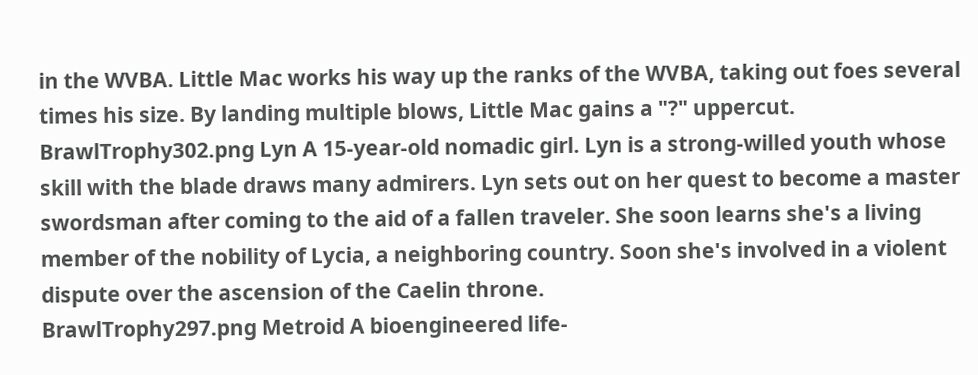in the WVBA. Little Mac works his way up the ranks of the WVBA, taking out foes several times his size. By landing multiple blows, Little Mac gains a "?" uppercut.
BrawlTrophy302.png Lyn A 15-year-old nomadic girl. Lyn is a strong-willed youth whose skill with the blade draws many admirers. Lyn sets out on her quest to become a master swordsman after coming to the aid of a fallen traveler. She soon learns she's a living member of the nobility of Lycia, a neighboring country. Soon she's involved in a violent dispute over the ascension of the Caelin throne.
BrawlTrophy297.png Metroid A bioengineered life-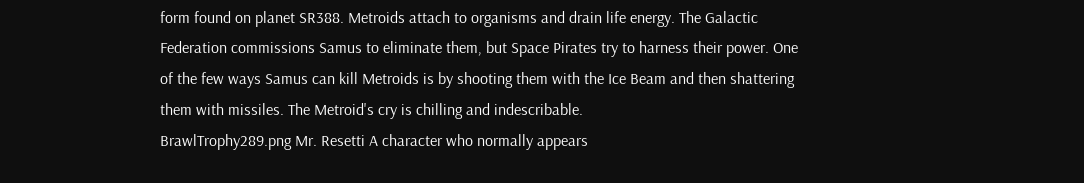form found on planet SR388. Metroids attach to organisms and drain life energy. The Galactic Federation commissions Samus to eliminate them, but Space Pirates try to harness their power. One of the few ways Samus can kill Metroids is by shooting them with the Ice Beam and then shattering them with missiles. The Metroid's cry is chilling and indescribable.
BrawlTrophy289.png Mr. Resetti A character who normally appears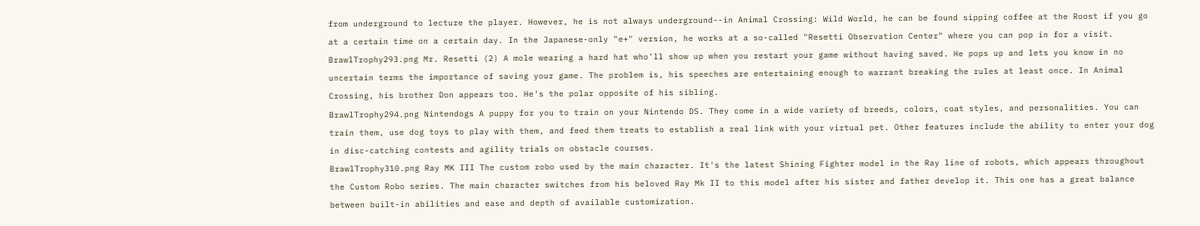from underground to lecture the player. However, he is not always underground--in Animal Crossing: Wild World, he can be found sipping coffee at the Roost if you go at a certain time on a certain day. In the Japanese-only "e+" version, he works at a so-called "Resetti Observation Center" where you can pop in for a visit.
BrawlTrophy293.png Mr. Resetti (2) A mole wearing a hard hat who'll show up when you restart your game without having saved. He pops up and lets you know in no uncertain terms the importance of saving your game. The problem is, his speeches are entertaining enough to warrant breaking the rules at least once. In Animal Crossing, his brother Don appears too. He's the polar opposite of his sibling.
BrawlTrophy294.png Nintendogs A puppy for you to train on your Nintendo DS. They come in a wide variety of breeds, colors, coat styles, and personalities. You can train them, use dog toys to play with them, and feed them treats to establish a real link with your virtual pet. Other features include the ability to enter your dog in disc-catching contests and agility trials on obstacle courses.
BrawlTrophy310.png Ray MK III The custom robo used by the main character. It's the latest Shining Fighter model in the Ray line of robots, which appears throughout the Custom Robo series. The main character switches from his beloved Ray Mk II to this model after his sister and father develop it. This one has a great balance between built-in abilities and ease and depth of available customization.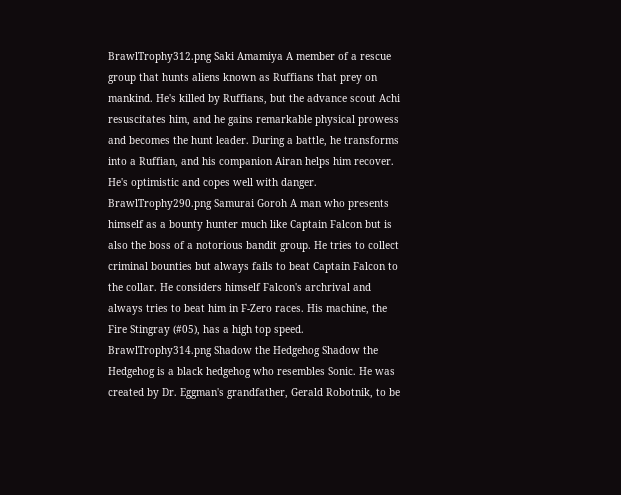BrawlTrophy312.png Saki Amamiya A member of a rescue group that hunts aliens known as Ruffians that prey on mankind. He's killed by Ruffians, but the advance scout Achi resuscitates him, and he gains remarkable physical prowess and becomes the hunt leader. During a battle, he transforms into a Ruffian, and his companion Airan helps him recover. He's optimistic and copes well with danger.
BrawlTrophy290.png Samurai Goroh A man who presents himself as a bounty hunter much like Captain Falcon but is also the boss of a notorious bandit group. He tries to collect criminal bounties but always fails to beat Captain Falcon to the collar. He considers himself Falcon's archrival and always tries to beat him in F-Zero races. His machine, the Fire Stingray (#05), has a high top speed.
BrawlTrophy314.png Shadow the Hedgehog Shadow the Hedgehog is a black hedgehog who resembles Sonic. He was created by Dr. Eggman's grandfather, Gerald Robotnik, to be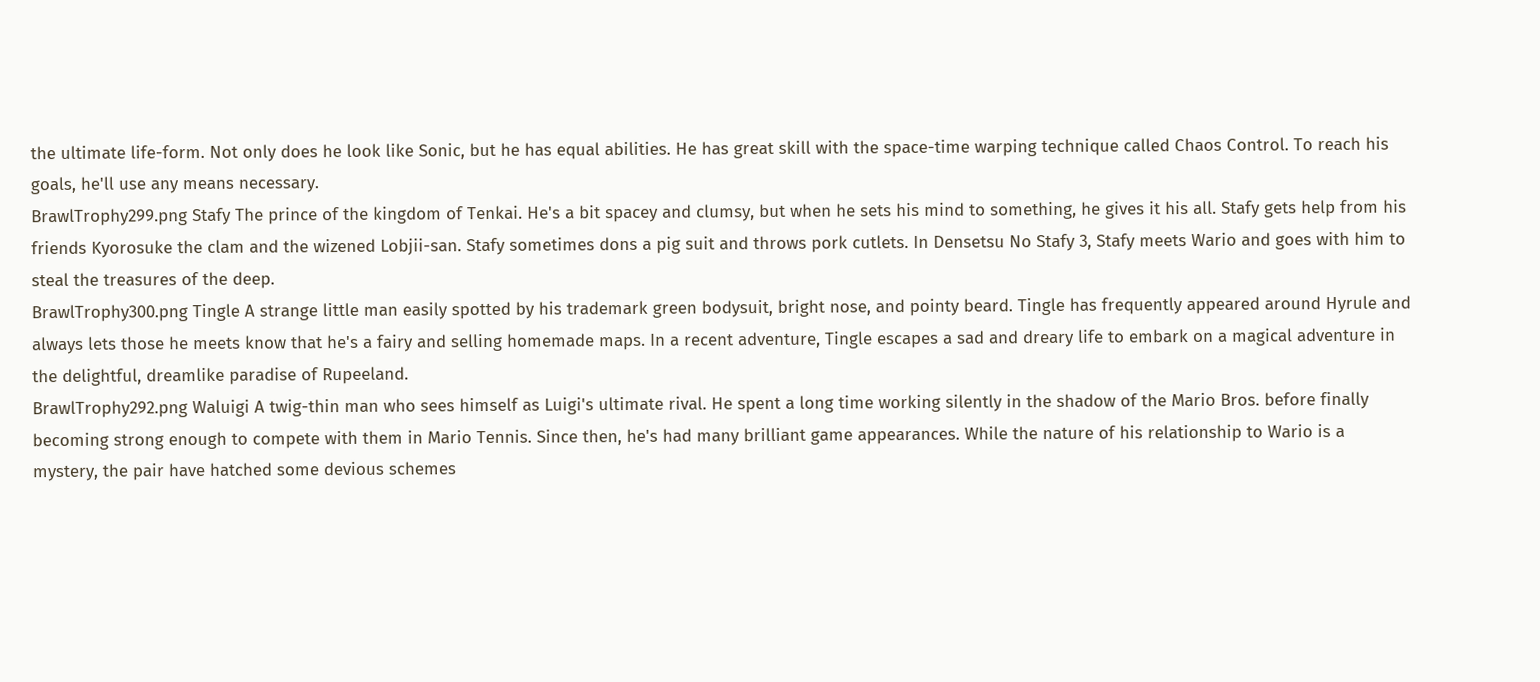the ultimate life-form. Not only does he look like Sonic, but he has equal abilities. He has great skill with the space-time warping technique called Chaos Control. To reach his goals, he'll use any means necessary.
BrawlTrophy299.png Stafy The prince of the kingdom of Tenkai. He's a bit spacey and clumsy, but when he sets his mind to something, he gives it his all. Stafy gets help from his friends Kyorosuke the clam and the wizened Lobjii-san. Stafy sometimes dons a pig suit and throws pork cutlets. In Densetsu No Stafy 3, Stafy meets Wario and goes with him to steal the treasures of the deep.
BrawlTrophy300.png Tingle A strange little man easily spotted by his trademark green bodysuit, bright nose, and pointy beard. Tingle has frequently appeared around Hyrule and always lets those he meets know that he's a fairy and selling homemade maps. In a recent adventure, Tingle escapes a sad and dreary life to embark on a magical adventure in the delightful, dreamlike paradise of Rupeeland.
BrawlTrophy292.png Waluigi A twig-thin man who sees himself as Luigi's ultimate rival. He spent a long time working silently in the shadow of the Mario Bros. before finally becoming strong enough to compete with them in Mario Tennis. Since then, he's had many brilliant game appearances. While the nature of his relationship to Wario is a mystery, the pair have hatched some devious schemes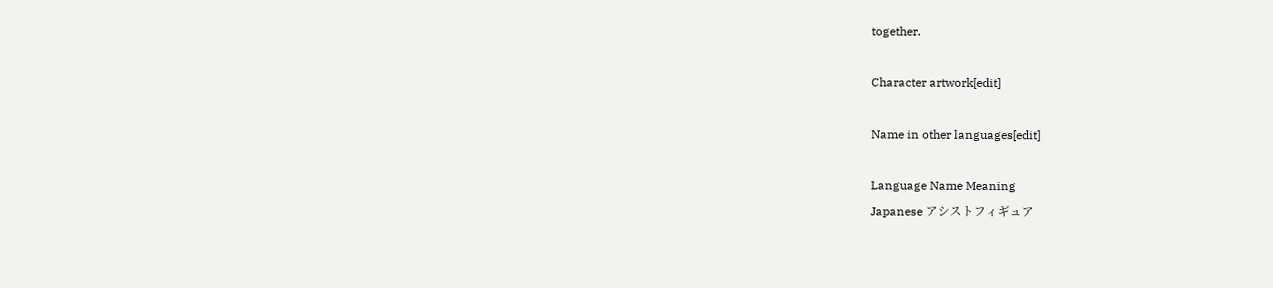together.

Character artwork[edit]

Name in other languages[edit]

Language Name Meaning
Japanese アシストフィギュア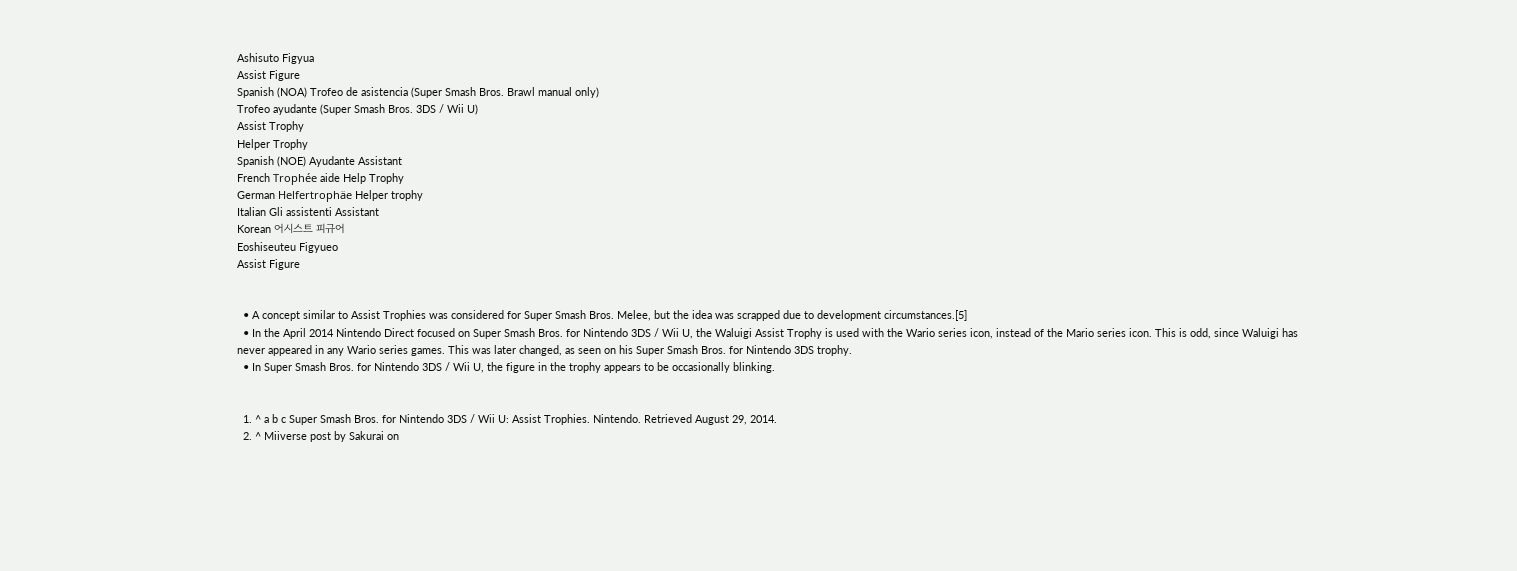Ashisuto Figyua
Assist Figure
Spanish (NOA) Trofeo de asistencia (Super Smash Bros. Brawl manual only)
Trofeo ayudante (Super Smash Bros. 3DS / Wii U)
Assist Trophy
Helper Trophy
Spanish (NOE) Ayudante Assistant
French Trophée aide Help Trophy
German Helfertrophäe Helper trophy
Italian Gli assistenti Assistant
Korean 어시스트 피규어
Eoshiseuteu Figyueo
Assist Figure


  • A concept similar to Assist Trophies was considered for Super Smash Bros. Melee, but the idea was scrapped due to development circumstances.[5]
  • In the April 2014 Nintendo Direct focused on Super Smash Bros. for Nintendo 3DS / Wii U, the Waluigi Assist Trophy is used with the Wario series icon, instead of the Mario series icon. This is odd, since Waluigi has never appeared in any Wario series games. This was later changed, as seen on his Super Smash Bros. for Nintendo 3DS trophy.
  • In Super Smash Bros. for Nintendo 3DS / Wii U, the figure in the trophy appears to be occasionally blinking.


  1. ^ a b c Super Smash Bros. for Nintendo 3DS / Wii U: Assist Trophies. Nintendo. Retrieved August 29, 2014.
  2. ^ Miiverse post by Sakurai on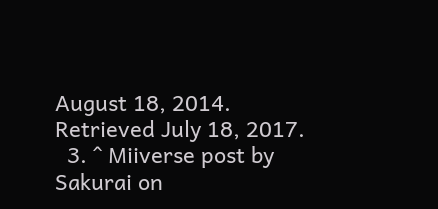August 18, 2014. Retrieved July 18, 2017.
  3. ^ Miiverse post by Sakurai on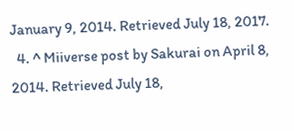January 9, 2014. Retrieved July 18, 2017.
  4. ^ Miiverse post by Sakurai on April 8, 2014. Retrieved July 18,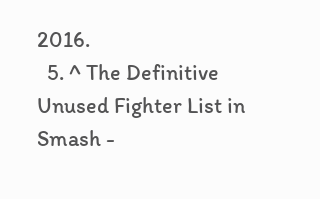2016.
  5. ^ The Definitive Unused Fighter List in Smash -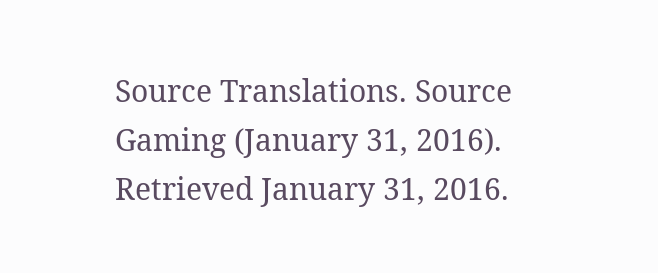Source Translations. Source Gaming (January 31, 2016). Retrieved January 31, 2016.